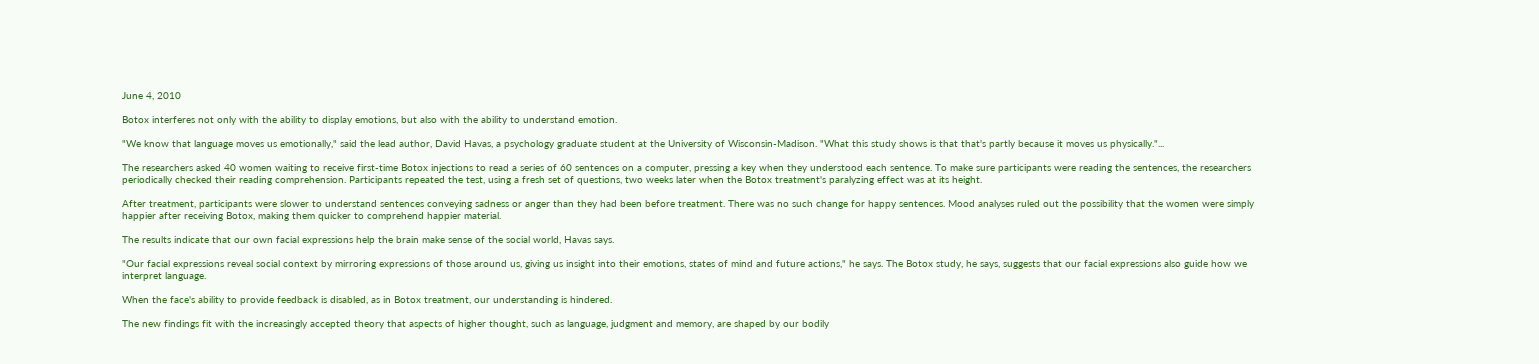June 4, 2010

Botox interferes not only with the ability to display emotions, but also with the ability to understand emotion.

"We know that language moves us emotionally," said the lead author, David Havas, a psychology graduate student at the University of Wisconsin-Madison. "What this study shows is that that's partly because it moves us physically."...

The researchers asked 40 women waiting to receive first-time Botox injections to read a series of 60 sentences on a computer, pressing a key when they understood each sentence. To make sure participants were reading the sentences, the researchers periodically checked their reading comprehension. Participants repeated the test, using a fresh set of questions, two weeks later when the Botox treatment's paralyzing effect was at its height.

After treatment, participants were slower to understand sentences conveying sadness or anger than they had been before treatment. There was no such change for happy sentences. Mood analyses ruled out the possibility that the women were simply happier after receiving Botox, making them quicker to comprehend happier material.

The results indicate that our own facial expressions help the brain make sense of the social world, Havas says.

"Our facial expressions reveal social context by mirroring expressions of those around us, giving us insight into their emotions, states of mind and future actions," he says. The Botox study, he says, suggests that our facial expressions also guide how we interpret language.

When the face's ability to provide feedback is disabled, as in Botox treatment, our understanding is hindered.

The new findings fit with the increasingly accepted theory that aspects of higher thought, such as language, judgment and memory, are shaped by our bodily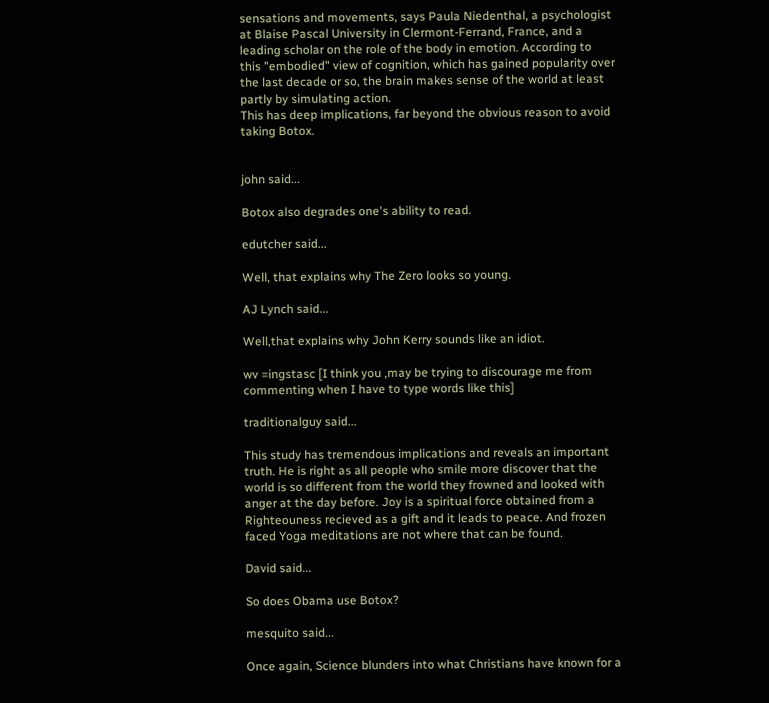sensations and movements, says Paula Niedenthal, a psychologist at Blaise Pascal University in Clermont-Ferrand, France, and a leading scholar on the role of the body in emotion. According to this "embodied" view of cognition, which has gained popularity over the last decade or so, the brain makes sense of the world at least partly by simulating action.
This has deep implications, far beyond the obvious reason to avoid taking Botox.


john said...

Botox also degrades one's ability to read.

edutcher said...

Well, that explains why The Zero looks so young.

AJ Lynch said...

Well,that explains why John Kerry sounds like an idiot.

wv =ingstasc [I think you ,may be trying to discourage me from commenting when I have to type words like this]

traditionalguy said...

This study has tremendous implications and reveals an important truth. He is right as all people who smile more discover that the world is so different from the world they frowned and looked with anger at the day before. Joy is a spiritual force obtained from a Righteouness recieved as a gift and it leads to peace. And frozen faced Yoga meditations are not where that can be found.

David said...

So does Obama use Botox?

mesquito said...

Once again, Science blunders into what Christians have known for a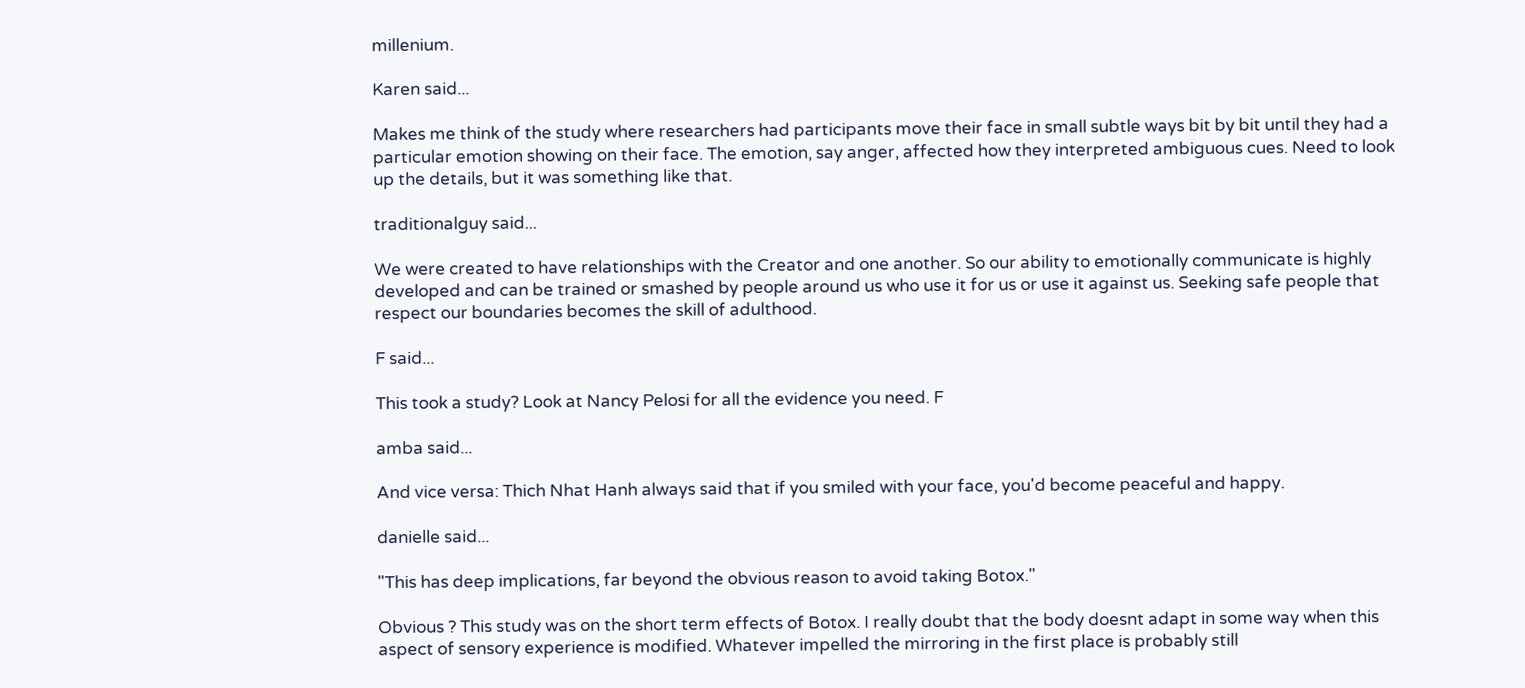millenium.

Karen said...

Makes me think of the study where researchers had participants move their face in small subtle ways bit by bit until they had a particular emotion showing on their face. The emotion, say anger, affected how they interpreted ambiguous cues. Need to look up the details, but it was something like that.

traditionalguy said...

We were created to have relationships with the Creator and one another. So our ability to emotionally communicate is highly developed and can be trained or smashed by people around us who use it for us or use it against us. Seeking safe people that respect our boundaries becomes the skill of adulthood.

F said...

This took a study? Look at Nancy Pelosi for all the evidence you need. F

amba said...

And vice versa: Thich Nhat Hanh always said that if you smiled with your face, you'd become peaceful and happy.

danielle said...

"This has deep implications, far beyond the obvious reason to avoid taking Botox."

Obvious ? This study was on the short term effects of Botox. I really doubt that the body doesnt adapt in some way when this aspect of sensory experience is modified. Whatever impelled the mirroring in the first place is probably still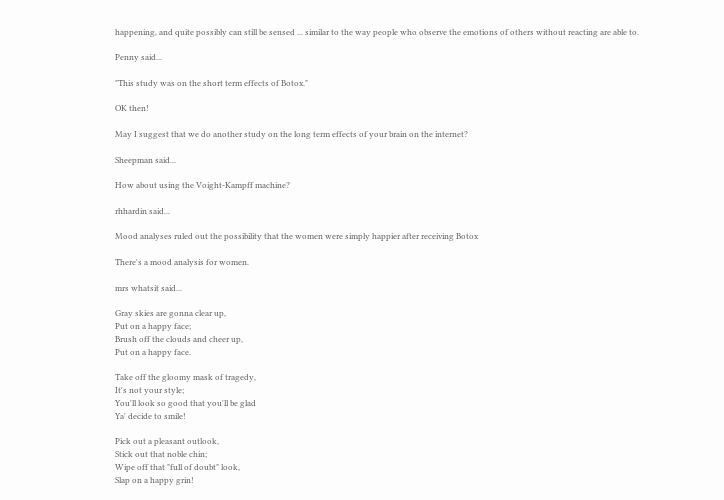happening, and quite possibly can still be sensed ... similar to the way people who observe the emotions of others without reacting are able to.

Penny said...

"This study was on the short term effects of Botox."

OK then!

May I suggest that we do another study on the long term effects of your brain on the internet?

Sheepman said...

How about using the Voight-Kampff machine?

rhhardin said...

Mood analyses ruled out the possibility that the women were simply happier after receiving Botox

There's a mood analysis for women.

mrs whatsit said...

Gray skies are gonna clear up,
Put on a happy face;
Brush off the clouds and cheer up,
Put on a happy face.

Take off the gloomy mask of tragedy,
It's not your style;
You'll look so good that you'll be glad
Ya' decide to smile!

Pick out a pleasant outlook,
Stick out that noble chin;
Wipe off that "full of doubt" look,
Slap on a happy grin!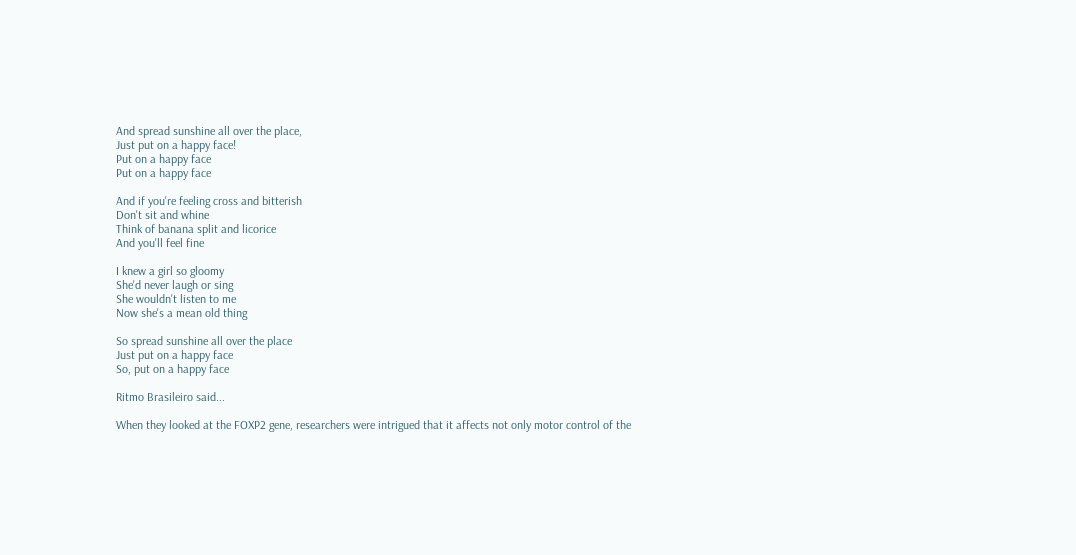And spread sunshine all over the place,
Just put on a happy face!
Put on a happy face
Put on a happy face

And if you're feeling cross and bitterish
Don't sit and whine
Think of banana split and licorice
And you'll feel fine

I knew a girl so gloomy
She'd never laugh or sing
She wouldn't listen to me
Now she's a mean old thing

So spread sunshine all over the place
Just put on a happy face
So, put on a happy face

Ritmo Brasileiro said...

When they looked at the FOXP2 gene, researchers were intrigued that it affects not only motor control of the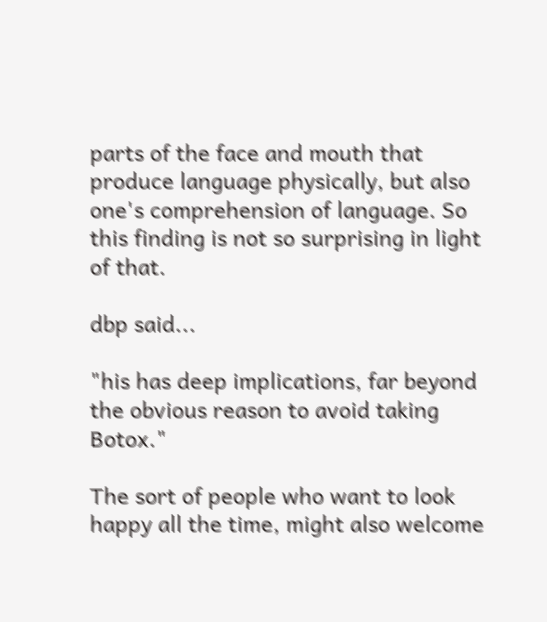parts of the face and mouth that produce language physically, but also one's comprehension of language. So this finding is not so surprising in light of that.

dbp said...

"his has deep implications, far beyond the obvious reason to avoid taking Botox."

The sort of people who want to look happy all the time, might also welcome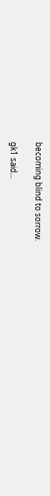becoming blind to sorrow.

gk1 said...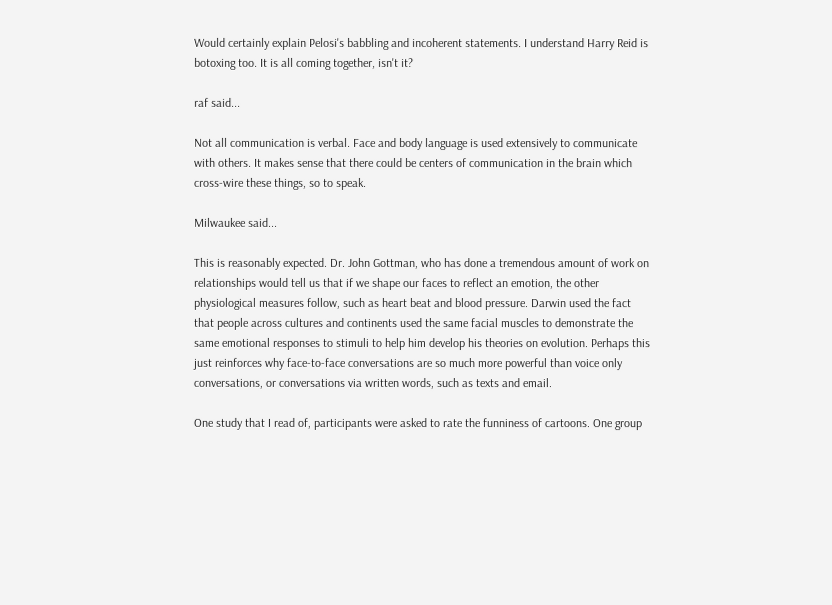Would certainly explain Pelosi's babbling and incoherent statements. I understand Harry Reid is botoxing too. It is all coming together, isn't it?

raf said...

Not all communication is verbal. Face and body language is used extensively to communicate with others. It makes sense that there could be centers of communication in the brain which cross-wire these things, so to speak.

Milwaukee said...

This is reasonably expected. Dr. John Gottman, who has done a tremendous amount of work on relationships would tell us that if we shape our faces to reflect an emotion, the other physiological measures follow, such as heart beat and blood pressure. Darwin used the fact that people across cultures and continents used the same facial muscles to demonstrate the same emotional responses to stimuli to help him develop his theories on evolution. Perhaps this just reinforces why face-to-face conversations are so much more powerful than voice only conversations, or conversations via written words, such as texts and email.

One study that I read of, participants were asked to rate the funniness of cartoons. One group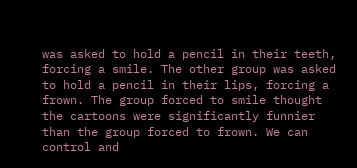was asked to hold a pencil in their teeth, forcing a smile. The other group was asked to hold a pencil in their lips, forcing a frown. The group forced to smile thought the cartoons were significantly funnier than the group forced to frown. We can control and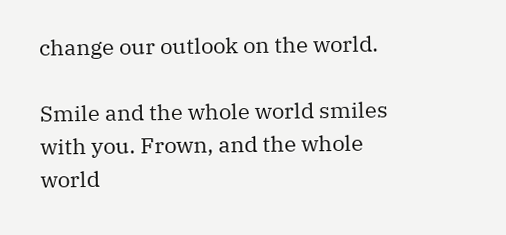change our outlook on the world.

Smile and the whole world smiles with you. Frown, and the whole world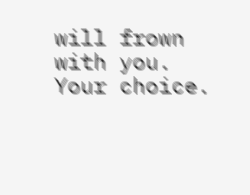will frown with you. Your choice.